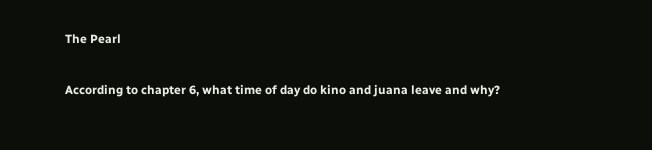The Pearl

According to chapter 6, what time of day do kino and juana leave and why?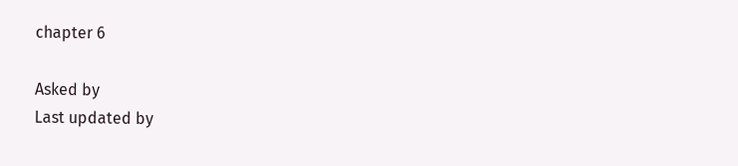chapter 6

Asked by
Last updated by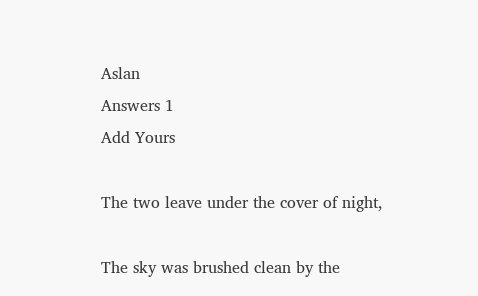Aslan
Answers 1
Add Yours

The two leave under the cover of night,

The sky was brushed clean by the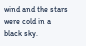wind and the stars were cold in a black sky.